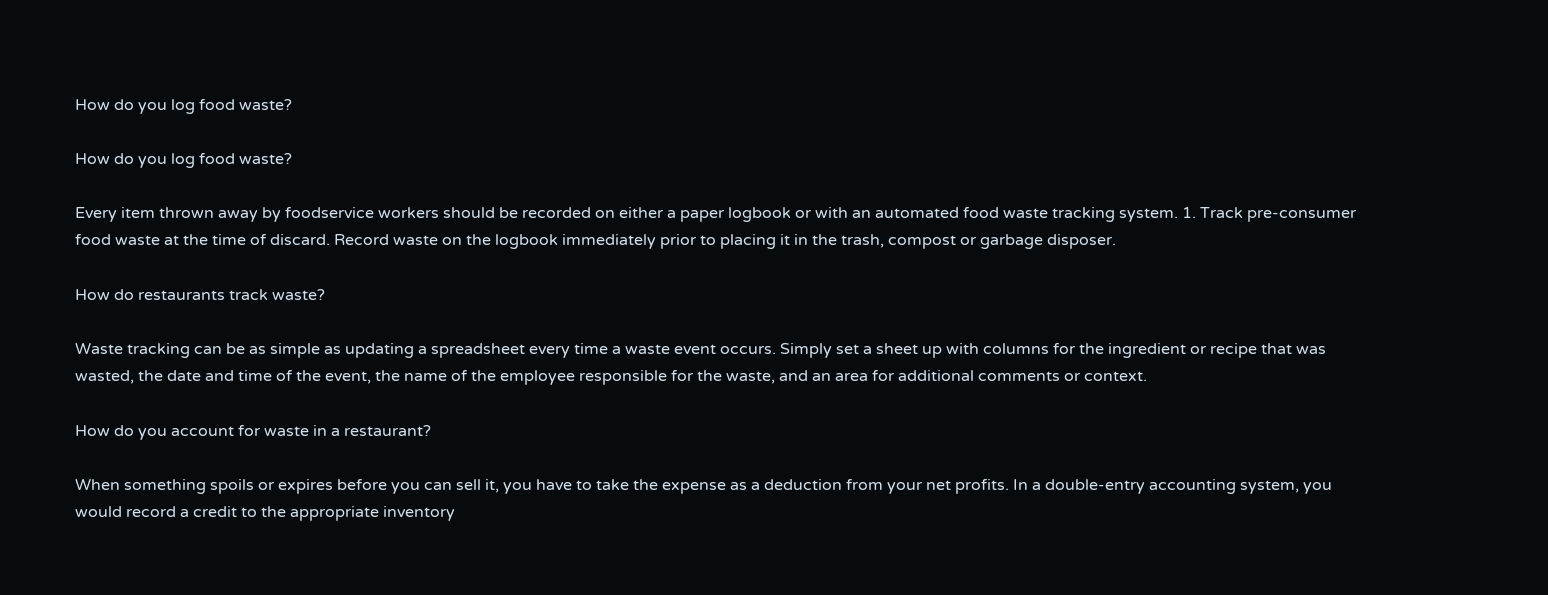How do you log food waste?

How do you log food waste?

Every item thrown away by foodservice workers should be recorded on either a paper logbook or with an automated food waste tracking system. 1. Track pre-consumer food waste at the time of discard. Record waste on the logbook immediately prior to placing it in the trash, compost or garbage disposer.

How do restaurants track waste?

Waste tracking can be as simple as updating a spreadsheet every time a waste event occurs. Simply set a sheet up with columns for the ingredient or recipe that was wasted, the date and time of the event, the name of the employee responsible for the waste, and an area for additional comments or context.

How do you account for waste in a restaurant?

When something spoils or expires before you can sell it, you have to take the expense as a deduction from your net profits. In a double-entry accounting system, you would record a credit to the appropriate inventory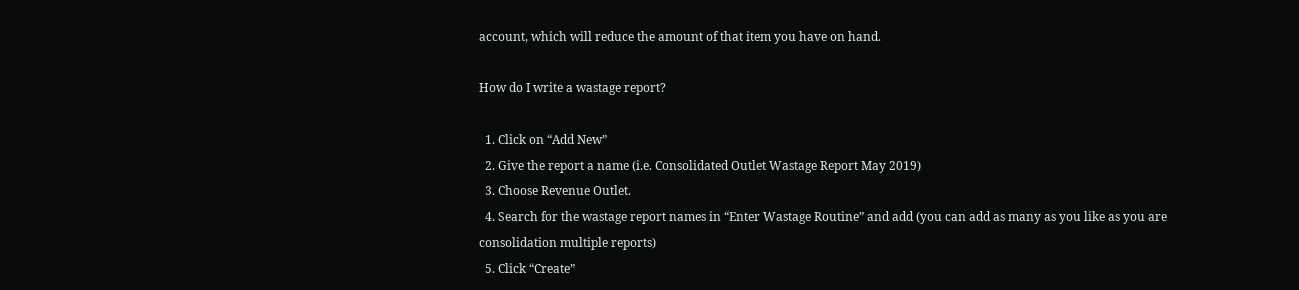account, which will reduce the amount of that item you have on hand.

How do I write a wastage report?

  1. Click on “Add New”
  2. Give the report a name (i.e. Consolidated Outlet Wastage Report May 2019)
  3. Choose Revenue Outlet.
  4. Search for the wastage report names in “Enter Wastage Routine” and add (you can add as many as you like as you are consolidation multiple reports)
  5. Click “Create”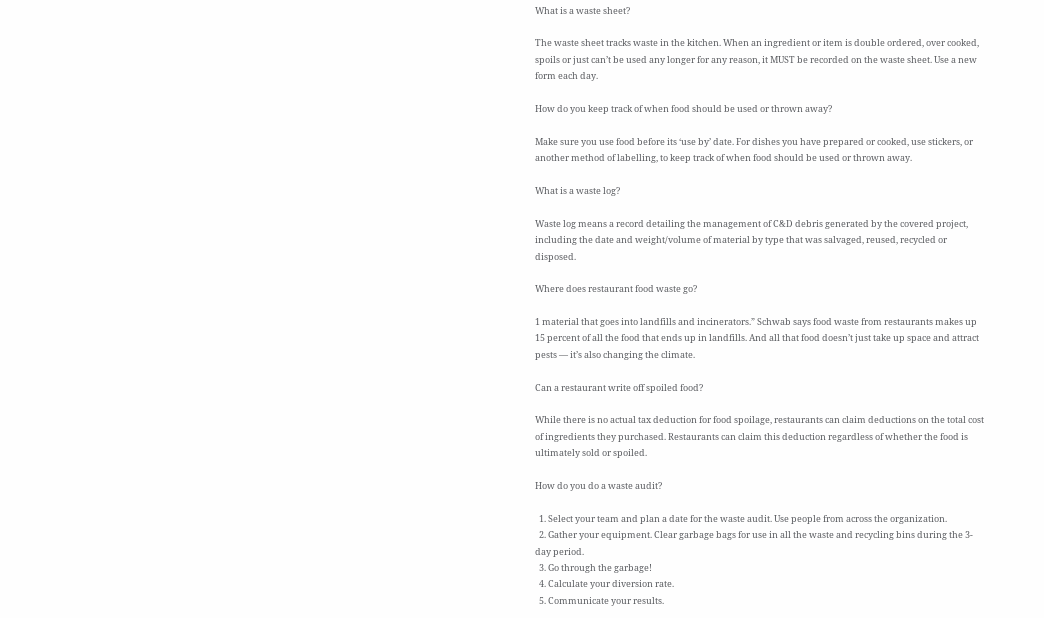What is a waste sheet?

The waste sheet tracks waste in the kitchen. When an ingredient or item is double ordered, over cooked, spoils or just can’t be used any longer for any reason, it MUST be recorded on the waste sheet. Use a new form each day.

How do you keep track of when food should be used or thrown away?

Make sure you use food before its ‘use by’ date. For dishes you have prepared or cooked, use stickers, or another method of labelling, to keep track of when food should be used or thrown away.

What is a waste log?

Waste log means a record detailing the management of C&D debris generated by the covered project, including the date and weight/volume of material by type that was salvaged, reused, recycled or disposed.

Where does restaurant food waste go?

1 material that goes into landfills and incinerators.” Schwab says food waste from restaurants makes up 15 percent of all the food that ends up in landfills. And all that food doesn’t just take up space and attract pests — it’s also changing the climate.

Can a restaurant write off spoiled food?

While there is no actual tax deduction for food spoilage, restaurants can claim deductions on the total cost of ingredients they purchased. Restaurants can claim this deduction regardless of whether the food is ultimately sold or spoiled.

How do you do a waste audit?

  1. Select your team and plan a date for the waste audit. Use people from across the organization.
  2. Gather your equipment. Clear garbage bags for use in all the waste and recycling bins during the 3-day period.
  3. Go through the garbage!
  4. Calculate your diversion rate.
  5. Communicate your results.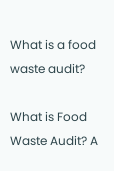What is a food waste audit?

What is Food Waste Audit? A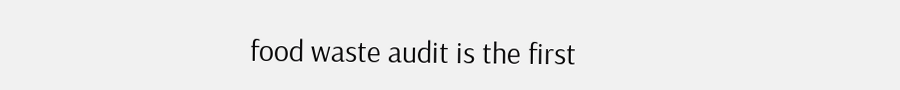food waste audit is the first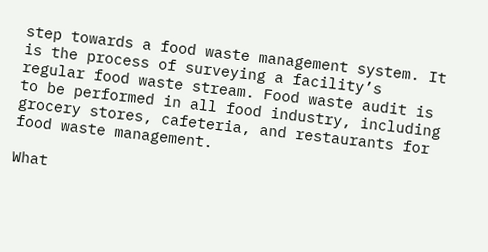step towards a food waste management system. It is the process of surveying a facility’s regular food waste stream. Food waste audit is to be performed in all food industry, including grocery stores, cafeteria, and restaurants for food waste management.

What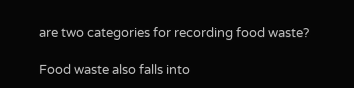are two categories for recording food waste?

Food waste also falls into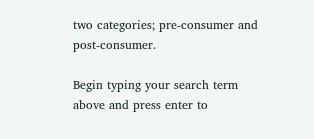two categories; pre-consumer and post-consumer.

Begin typing your search term above and press enter to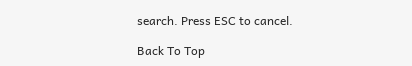search. Press ESC to cancel.

Back To Top